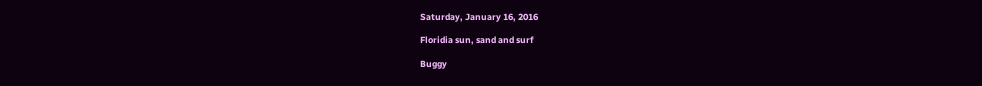Saturday, January 16, 2016

Floridia sun, sand and surf

Buggy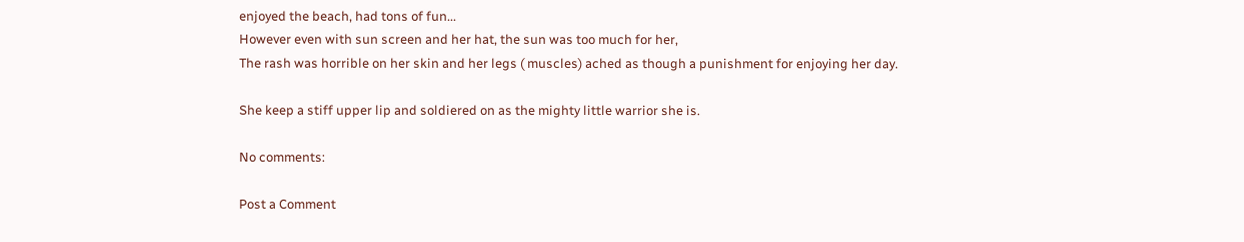enjoyed the beach, had tons of fun...
However even with sun screen and her hat, the sun was too much for her,
The rash was horrible on her skin and her legs ( muscles) ached as though a punishment for enjoying her day.

She keep a stiff upper lip and soldiered on as the mighty little warrior she is.

No comments:

Post a Comment